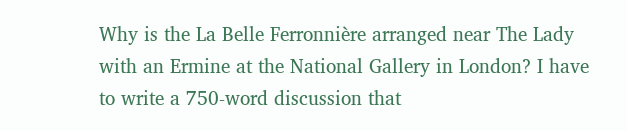Why is the La Belle Ferronnière arranged near The Lady with an Ermine at the National Gallery in London? I have to write a 750-word discussion that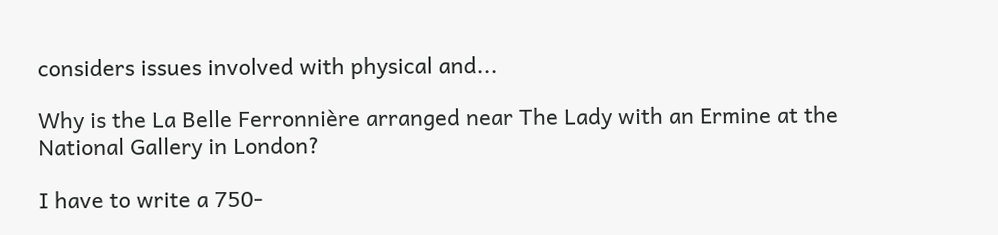considers issues involved with physical and...

Why is the La Belle Ferronnière arranged near The Lady with an Ermine at the National Gallery in London?

I have to write a 750-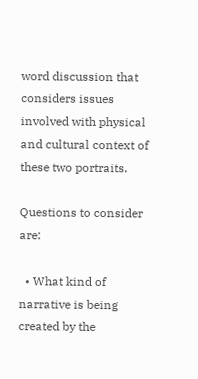word discussion that considers issues involved with physical and cultural context of these two portraits.

Questions to consider are:

  • What kind of narrative is being created by the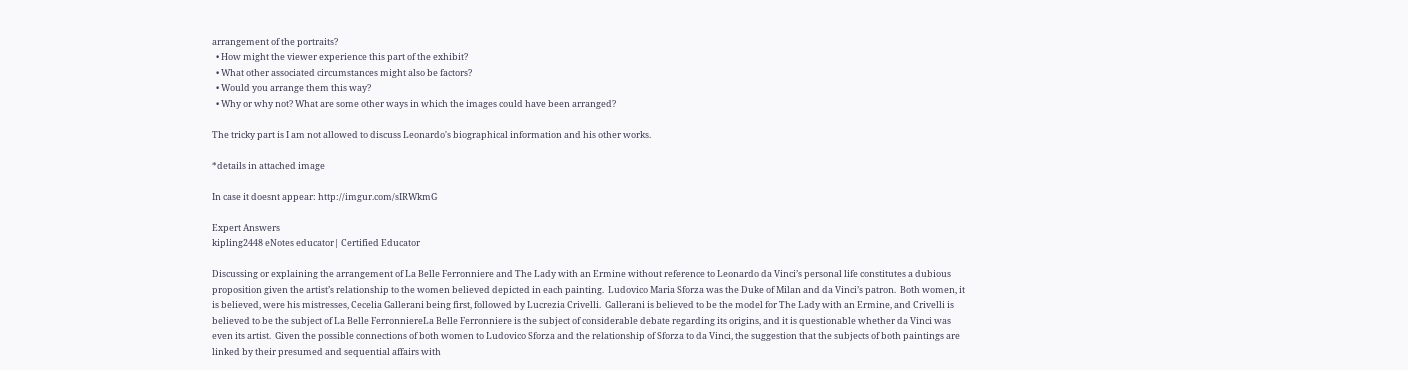arrangement of the portraits?
  • How might the viewer experience this part of the exhibit?
  • What other associated circumstances might also be factors?
  • Would you arrange them this way?
  • Why or why not? What are some other ways in which the images could have been arranged?

The tricky part is I am not allowed to discuss Leonardo's biographical information and his other works.

*details in attached image

In case it doesnt appear: http://imgur.com/sIRWkmG

Expert Answers
kipling2448 eNotes educator| Certified Educator

Discussing or explaining the arrangement of La Belle Ferronniere and The Lady with an Ermine without reference to Leonardo da Vinci’s personal life constitutes a dubious proposition given the artist’s relationship to the women believed depicted in each painting.  Ludovico Maria Sforza was the Duke of Milan and da Vinci’s patron.  Both women, it is believed, were his mistresses, Cecelia Gallerani being first, followed by Lucrezia Crivelli.  Gallerani is believed to be the model for The Lady with an Ermine, and Crivelli is believed to be the subject of La Belle FerronniereLa Belle Ferronniere is the subject of considerable debate regarding its origins, and it is questionable whether da Vinci was even its artist.  Given the possible connections of both women to Ludovico Sforza and the relationship of Sforza to da Vinci, the suggestion that the subjects of both paintings are linked by their presumed and sequential affairs with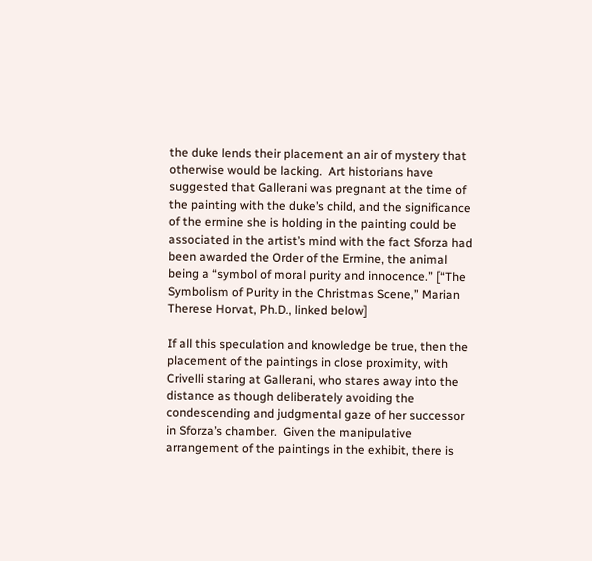the duke lends their placement an air of mystery that otherwise would be lacking.  Art historians have suggested that Gallerani was pregnant at the time of the painting with the duke’s child, and the significance of the ermine she is holding in the painting could be associated in the artist’s mind with the fact Sforza had been awarded the Order of the Ermine, the animal being a “symbol of moral purity and innocence.” [“The Symbolism of Purity in the Christmas Scene,” Marian Therese Horvat, Ph.D., linked below]

If all this speculation and knowledge be true, then the placement of the paintings in close proximity, with Crivelli staring at Gallerani, who stares away into the distance as though deliberately avoiding the condescending and judgmental gaze of her successor in Sforza’s chamber.  Given the manipulative arrangement of the paintings in the exhibit, there is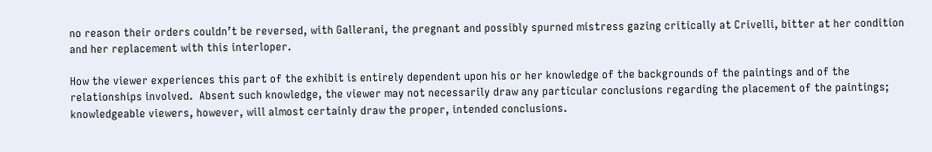no reason their orders couldn’t be reversed, with Gallerani, the pregnant and possibly spurned mistress gazing critically at Crivelli, bitter at her condition and her replacement with this interloper.

How the viewer experiences this part of the exhibit is entirely dependent upon his or her knowledge of the backgrounds of the paintings and of the relationships involved.  Absent such knowledge, the viewer may not necessarily draw any particular conclusions regarding the placement of the paintings; knowledgeable viewers, however, will almost certainly draw the proper, intended conclusions.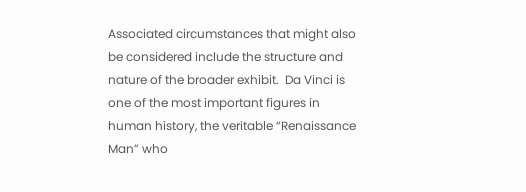Associated circumstances that might also be considered include the structure and nature of the broader exhibit.  Da Vinci is one of the most important figures in human history, the veritable “Renaissance Man” who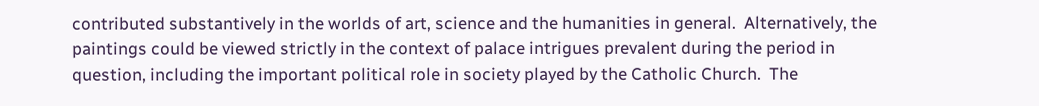contributed substantively in the worlds of art, science and the humanities in general.  Alternatively, the paintings could be viewed strictly in the context of palace intrigues prevalent during the period in question, including the important political role in society played by the Catholic Church.  The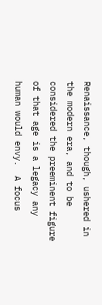Renaissance, though, ushered in the modern era, and to be considered the preeminent figure of that age is a legacy any human would envy.  A focus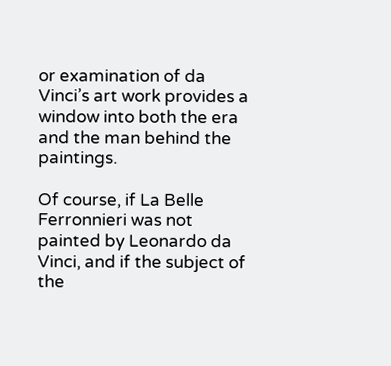or examination of da Vinci’s art work provides a window into both the era and the man behind the paintings.

Of course, if La Belle Ferronnieri was not painted by Leonardo da Vinci, and if the subject of the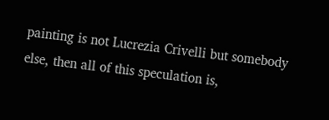painting is not Lucrezia Crivelli but somebody else, then all of this speculation is,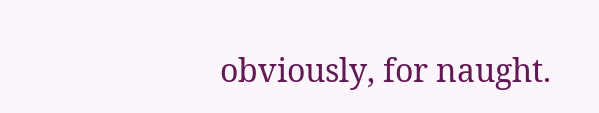obviously, for naught.